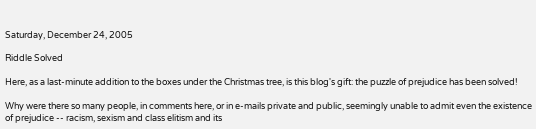Saturday, December 24, 2005

Riddle Solved

Here, as a last-minute addition to the boxes under the Christmas tree, is this blog's gift: the puzzle of prejudice has been solved!

Why were there so many people, in comments here, or in e-mails private and public, seemingly unable to admit even the existence of prejudice -- racism, sexism and class elitism and its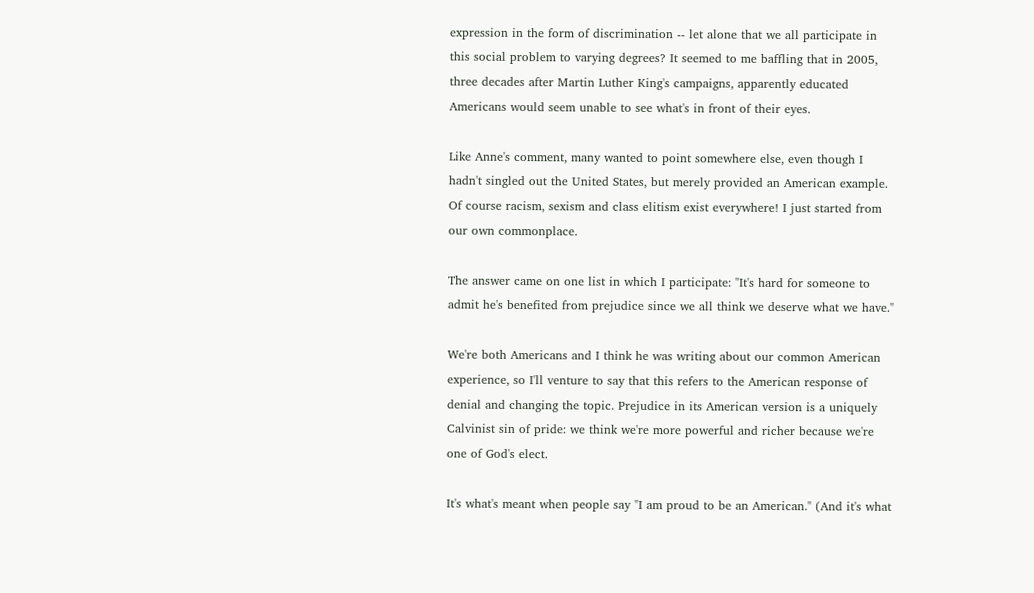expression in the form of discrimination -- let alone that we all participate in this social problem to varying degrees? It seemed to me baffling that in 2005, three decades after Martin Luther King's campaigns, apparently educated Americans would seem unable to see what's in front of their eyes.

Like Anne's comment, many wanted to point somewhere else, even though I hadn't singled out the United States, but merely provided an American example. Of course racism, sexism and class elitism exist everywhere! I just started from our own commonplace.

The answer came on one list in which I participate: "It's hard for someone to admit he's benefited from prejudice since we all think we deserve what we have."

We're both Americans and I think he was writing about our common American experience, so I'll venture to say that this refers to the American response of denial and changing the topic. Prejudice in its American version is a uniquely Calvinist sin of pride: we think we're more powerful and richer because we're one of God's elect.

It's what's meant when people say "I am proud to be an American." (And it's what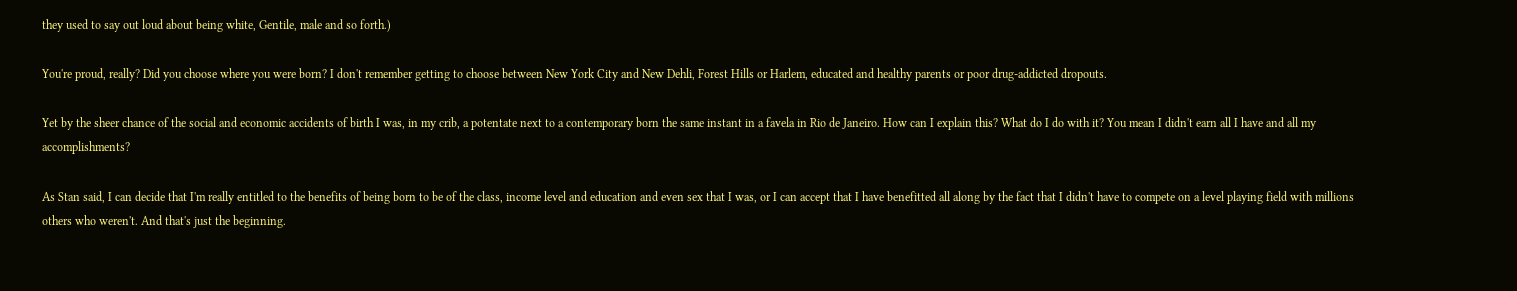they used to say out loud about being white, Gentile, male and so forth.)

You're proud, really? Did you choose where you were born? I don't remember getting to choose between New York City and New Dehli, Forest Hills or Harlem, educated and healthy parents or poor drug-addicted dropouts.

Yet by the sheer chance of the social and economic accidents of birth I was, in my crib, a potentate next to a contemporary born the same instant in a favela in Rio de Janeiro. How can I explain this? What do I do with it? You mean I didn't earn all I have and all my accomplishments?

As Stan said, I can decide that I'm really entitled to the benefits of being born to be of the class, income level and education and even sex that I was, or I can accept that I have benefitted all along by the fact that I didn't have to compete on a level playing field with millions others who weren't. And that's just the beginning.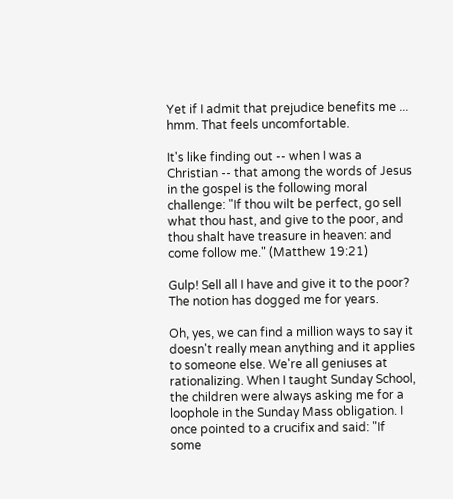Yet if I admit that prejudice benefits me ... hmm. That feels uncomfortable.

It's like finding out -- when I was a Christian -- that among the words of Jesus in the gospel is the following moral challenge: "If thou wilt be perfect, go sell what thou hast, and give to the poor, and thou shalt have treasure in heaven: and come follow me." (Matthew 19:21)

Gulp! Sell all I have and give it to the poor? The notion has dogged me for years.

Oh, yes, we can find a million ways to say it doesn't really mean anything and it applies to someone else. We're all geniuses at rationalizing. When I taught Sunday School, the children were always asking me for a loophole in the Sunday Mass obligation. I once pointed to a crucifix and said: "If some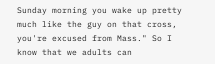Sunday morning you wake up pretty much like the guy on that cross, you're excused from Mass." So I know that we adults can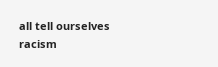all tell ourselves racism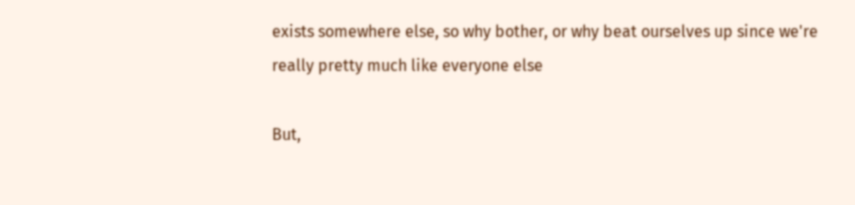exists somewhere else, so why bother, or why beat ourselves up since we're really pretty much like everyone else

But,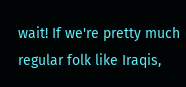wait! If we're pretty much regular folk like Iraqis,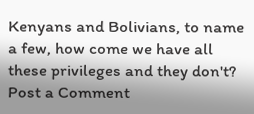Kenyans and Bolivians, to name a few, how come we have all these privileges and they don't?
Post a Comment